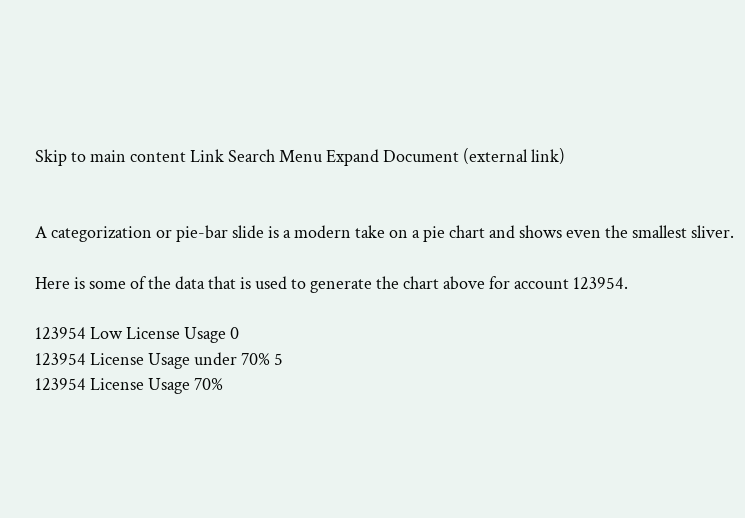Skip to main content Link Search Menu Expand Document (external link)


A categorization or pie-bar slide is a modern take on a pie chart and shows even the smallest sliver.

Here is some of the data that is used to generate the chart above for account 123954.

123954 Low License Usage 0
123954 License Usage under 70% 5
123954 License Usage 70%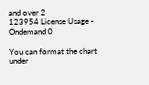and over 2
123954 License Usage - Ondemand 0

You can format the chart under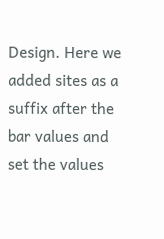Design. Here we added sites as a suffix after the bar values and set the values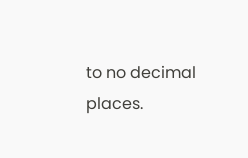to no decimal places.